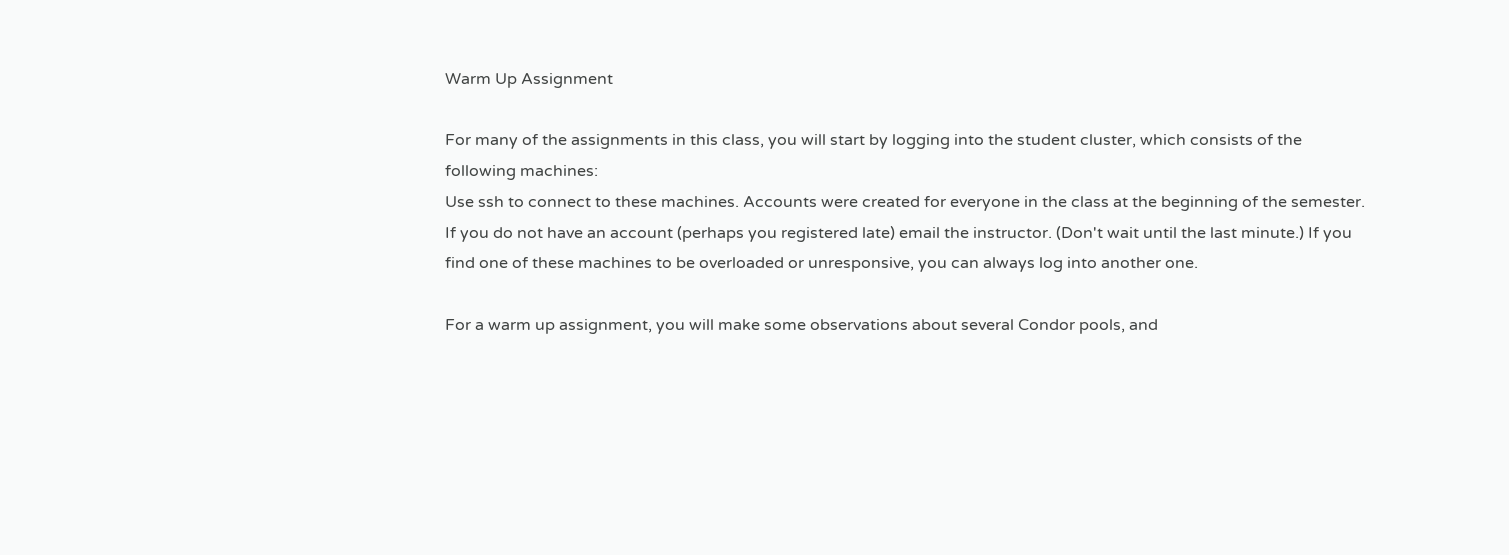Warm Up Assignment

For many of the assignments in this class, you will start by logging into the student cluster, which consists of the following machines:
Use ssh to connect to these machines. Accounts were created for everyone in the class at the beginning of the semester. If you do not have an account (perhaps you registered late) email the instructor. (Don't wait until the last minute.) If you find one of these machines to be overloaded or unresponsive, you can always log into another one.

For a warm up assignment, you will make some observations about several Condor pools, and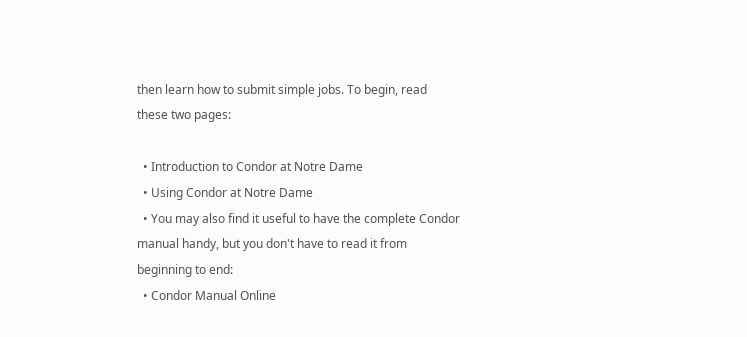then learn how to submit simple jobs. To begin, read these two pages:

  • Introduction to Condor at Notre Dame
  • Using Condor at Notre Dame
  • You may also find it useful to have the complete Condor manual handy, but you don't have to read it from beginning to end:
  • Condor Manual Online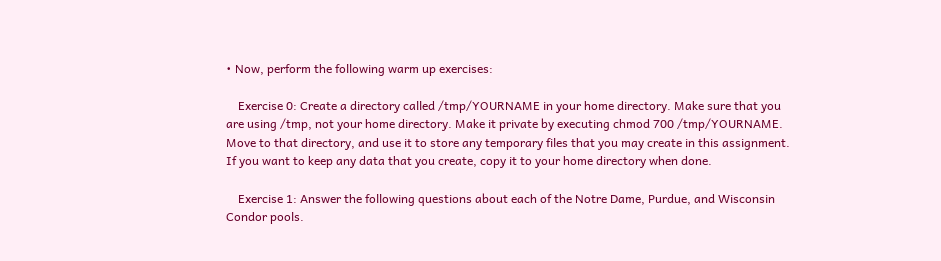• Now, perform the following warm up exercises:

    Exercise 0: Create a directory called /tmp/YOURNAME in your home directory. Make sure that you are using /tmp, not your home directory. Make it private by executing chmod 700 /tmp/YOURNAME. Move to that directory, and use it to store any temporary files that you may create in this assignment. If you want to keep any data that you create, copy it to your home directory when done.

    Exercise 1: Answer the following questions about each of the Notre Dame, Purdue, and Wisconsin Condor pools.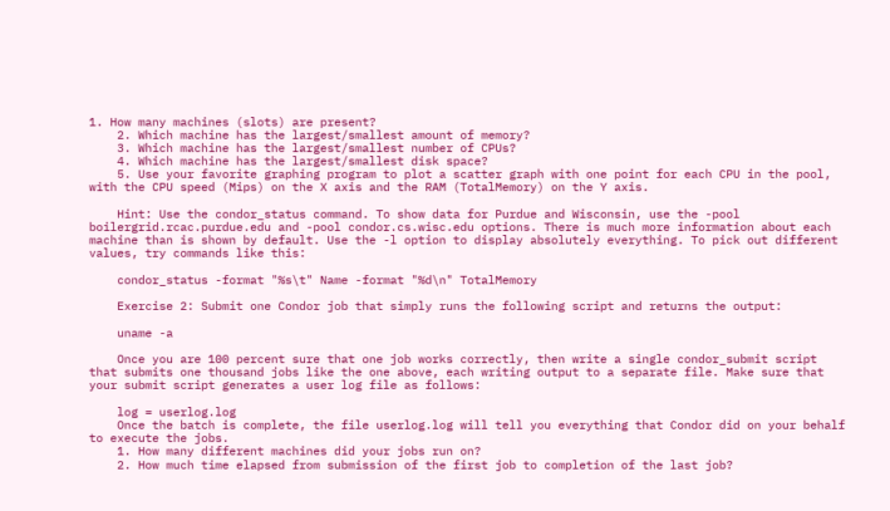1. How many machines (slots) are present?
    2. Which machine has the largest/smallest amount of memory?
    3. Which machine has the largest/smallest number of CPUs?
    4. Which machine has the largest/smallest disk space?
    5. Use your favorite graphing program to plot a scatter graph with one point for each CPU in the pool, with the CPU speed (Mips) on the X axis and the RAM (TotalMemory) on the Y axis.

    Hint: Use the condor_status command. To show data for Purdue and Wisconsin, use the -pool boilergrid.rcac.purdue.edu and -pool condor.cs.wisc.edu options. There is much more information about each machine than is shown by default. Use the -l option to display absolutely everything. To pick out different values, try commands like this:

    condor_status -format "%s\t" Name -format "%d\n" TotalMemory

    Exercise 2: Submit one Condor job that simply runs the following script and returns the output:

    uname -a

    Once you are 100 percent sure that one job works correctly, then write a single condor_submit script that submits one thousand jobs like the one above, each writing output to a separate file. Make sure that your submit script generates a user log file as follows:

    log = userlog.log
    Once the batch is complete, the file userlog.log will tell you everything that Condor did on your behalf to execute the jobs.
    1. How many different machines did your jobs run on?
    2. How much time elapsed from submission of the first job to completion of the last job?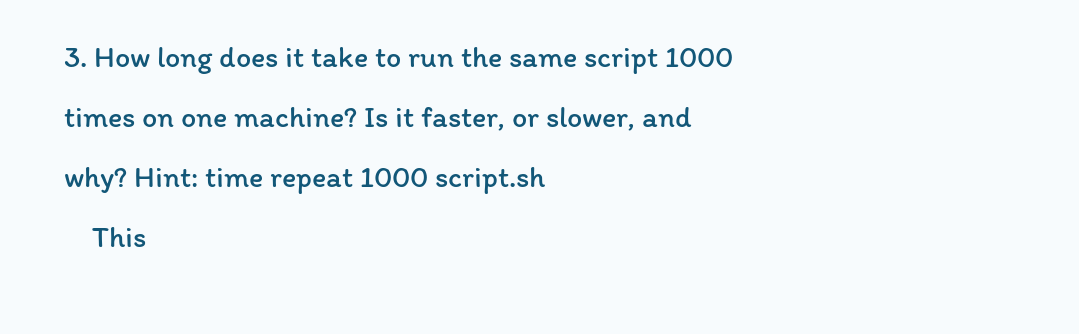3. How long does it take to run the same script 1000 times on one machine? Is it faster, or slower, and why? Hint: time repeat 1000 script.sh
    This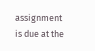assignment is due at the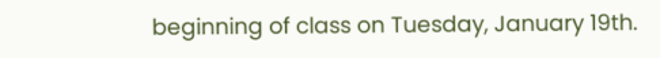beginning of class on Tuesday, January 19th.